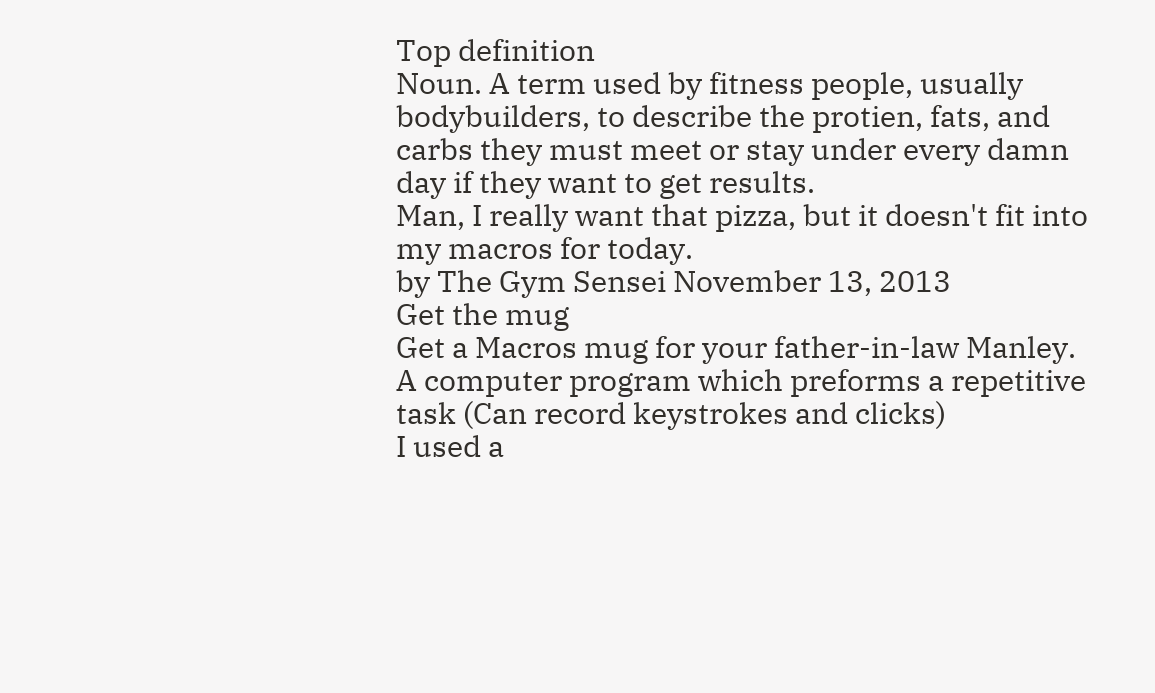Top definition
Noun. A term used by fitness people, usually bodybuilders, to describe the protien, fats, and carbs they must meet or stay under every damn day if they want to get results.
Man, I really want that pizza, but it doesn't fit into my macros for today.
by The Gym Sensei November 13, 2013
Get the mug
Get a Macros mug for your father-in-law Manley.
A computer program which preforms a repetitive task (Can record keystrokes and clicks)
I used a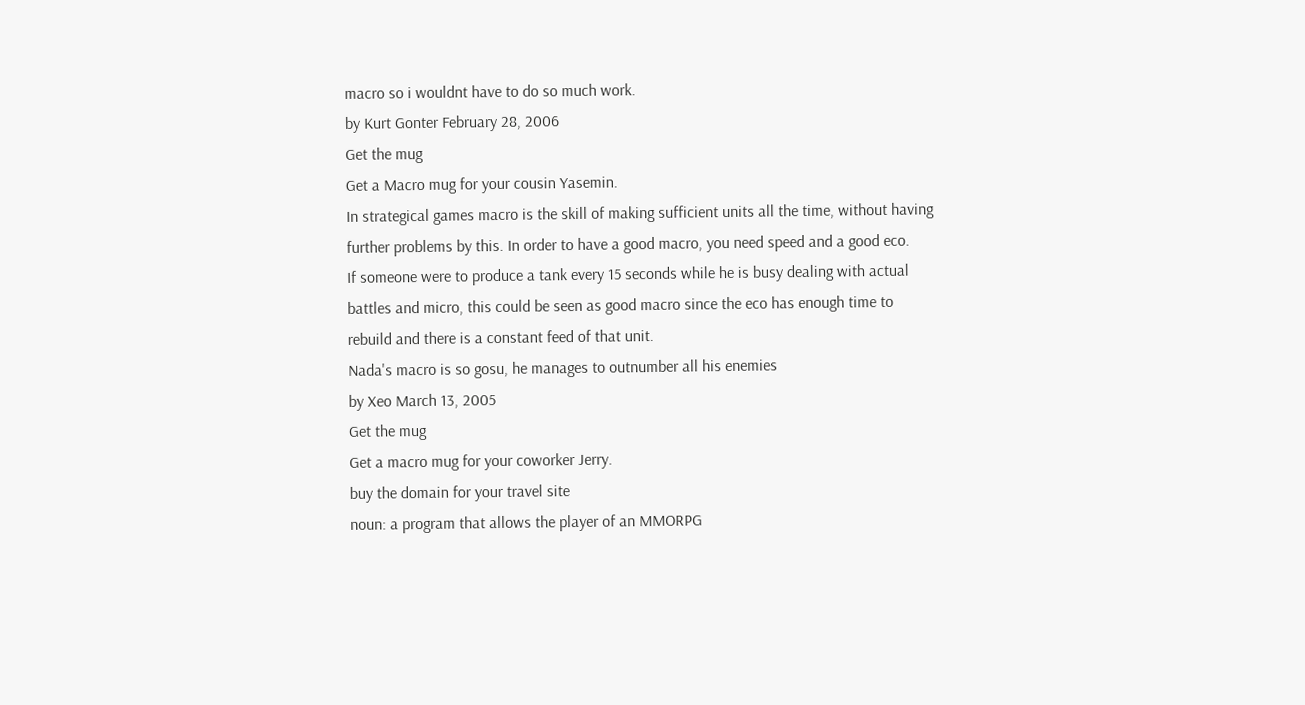macro so i wouldnt have to do so much work.
by Kurt Gonter February 28, 2006
Get the mug
Get a Macro mug for your cousin Yasemin.
In strategical games macro is the skill of making sufficient units all the time, without having further problems by this. In order to have a good macro, you need speed and a good eco.
If someone were to produce a tank every 15 seconds while he is busy dealing with actual battles and micro, this could be seen as good macro since the eco has enough time to rebuild and there is a constant feed of that unit.
Nada's macro is so gosu, he manages to outnumber all his enemies
by Xeo March 13, 2005
Get the mug
Get a macro mug for your coworker Jerry.
buy the domain for your travel site
noun: a program that allows the player of an MMORPG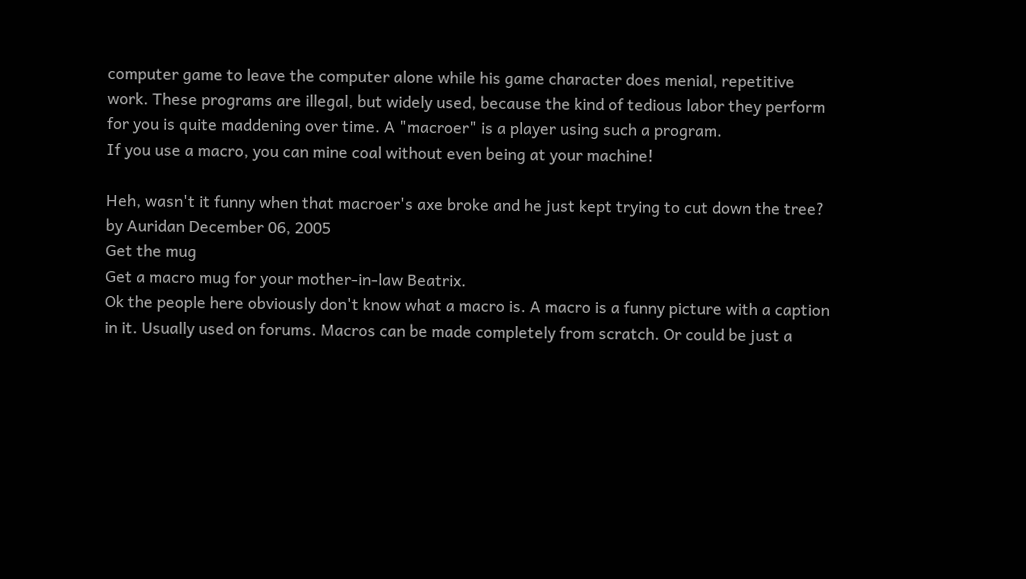computer game to leave the computer alone while his game character does menial, repetitive work. These programs are illegal, but widely used, because the kind of tedious labor they perform for you is quite maddening over time. A "macroer" is a player using such a program.
If you use a macro, you can mine coal without even being at your machine!

Heh, wasn't it funny when that macroer's axe broke and he just kept trying to cut down the tree?
by Auridan December 06, 2005
Get the mug
Get a macro mug for your mother-in-law Beatrix.
Ok the people here obviously don't know what a macro is. A macro is a funny picture with a caption in it. Usually used on forums. Macros can be made completely from scratch. Or could be just a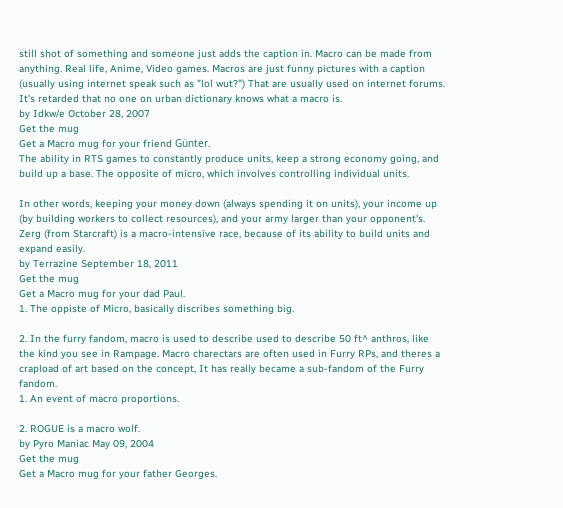still shot of something and someone just adds the caption in. Macro can be made from anything. Real life, Anime, Video games. Macros are just funny pictures with a caption (usually using internet speak such as "lol wut?") That are usually used on internet forums.
It's retarded that no one on urban dictionary knows what a macro is.
by Idkw/e October 28, 2007
Get the mug
Get a Macro mug for your friend Günter.
The ability in RTS games to constantly produce units, keep a strong economy going, and build up a base. The opposite of micro, which involves controlling individual units.

In other words, keeping your money down (always spending it on units), your income up (by building workers to collect resources), and your army larger than your opponent's.
Zerg (from Starcraft) is a macro-intensive race, because of its ability to build units and expand easily.
by Terrazine September 18, 2011
Get the mug
Get a Macro mug for your dad Paul.
1. The oppiste of Micro, basically discribes something big.

2. In the furry fandom, macro is used to describe used to describe 50 ft^ anthros, like the kind you see in Rampage. Macro charectars are often used in Furry RPs, and theres a crapload of art based on the concept, It has really became a sub-fandom of the Furry fandom.
1. An event of macro proportions.

2. ROGUE is a macro wolf.
by Pyro Maniac May 09, 2004
Get the mug
Get a Macro mug for your father Georges.